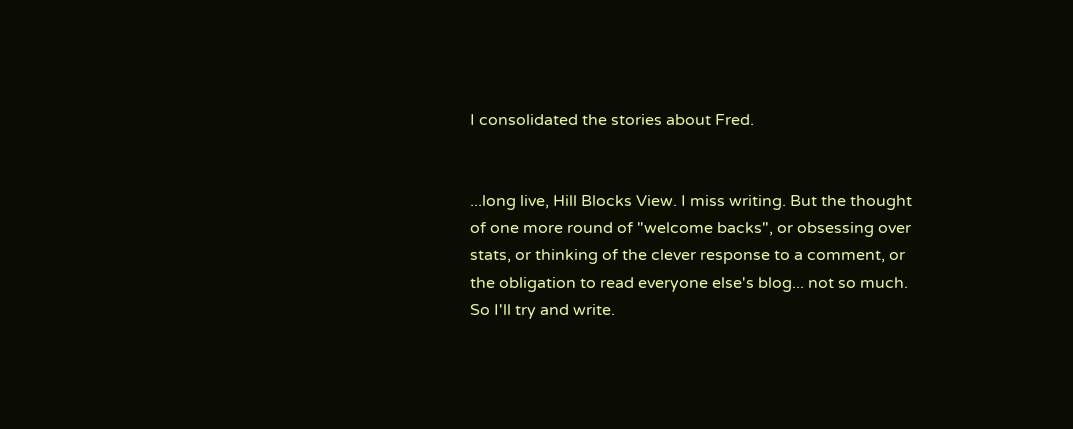I consolidated the stories about Fred.


...long live, Hill Blocks View. I miss writing. But the thought of one more round of "welcome backs", or obsessing over stats, or thinking of the clever response to a comment, or the obligation to read everyone else's blog... not so much. So I'll try and write.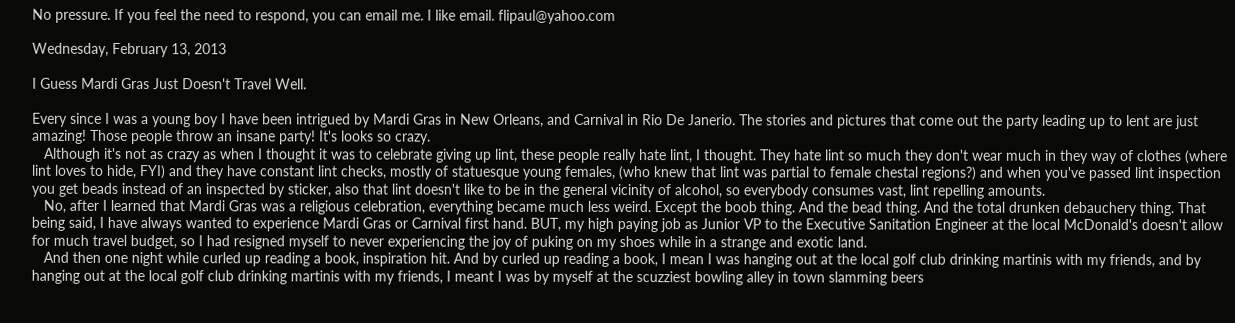No pressure. If you feel the need to respond, you can email me. I like email. flipaul@yahoo.com

Wednesday, February 13, 2013

I Guess Mardi Gras Just Doesn't Travel Well.

Every since I was a young boy I have been intrigued by Mardi Gras in New Orleans, and Carnival in Rio De Janerio. The stories and pictures that come out the party leading up to lent are just amazing! Those people throw an insane party! It's looks so crazy.
   Although it's not as crazy as when I thought it was to celebrate giving up lint, these people really hate lint, I thought. They hate lint so much they don't wear much in they way of clothes (where lint loves to hide, FYI) and they have constant lint checks, mostly of statuesque young females, (who knew that lint was partial to female chestal regions?) and when you've passed lint inspection you get beads instead of an inspected by sticker, also that lint doesn't like to be in the general vicinity of alcohol, so everybody consumes vast, lint repelling amounts.
   No, after I learned that Mardi Gras was a religious celebration, everything became much less weird. Except the boob thing. And the bead thing. And the total drunken debauchery thing. That being said, I have always wanted to experience Mardi Gras or Carnival first hand. BUT, my high paying job as Junior VP to the Executive Sanitation Engineer at the local McDonald's doesn't allow for much travel budget, so I had resigned myself to never experiencing the joy of puking on my shoes while in a strange and exotic land.
   And then one night while curled up reading a book, inspiration hit. And by curled up reading a book, I mean I was hanging out at the local golf club drinking martinis with my friends, and by hanging out at the local golf club drinking martinis with my friends, I meant I was by myself at the scuzziest bowling alley in town slamming beers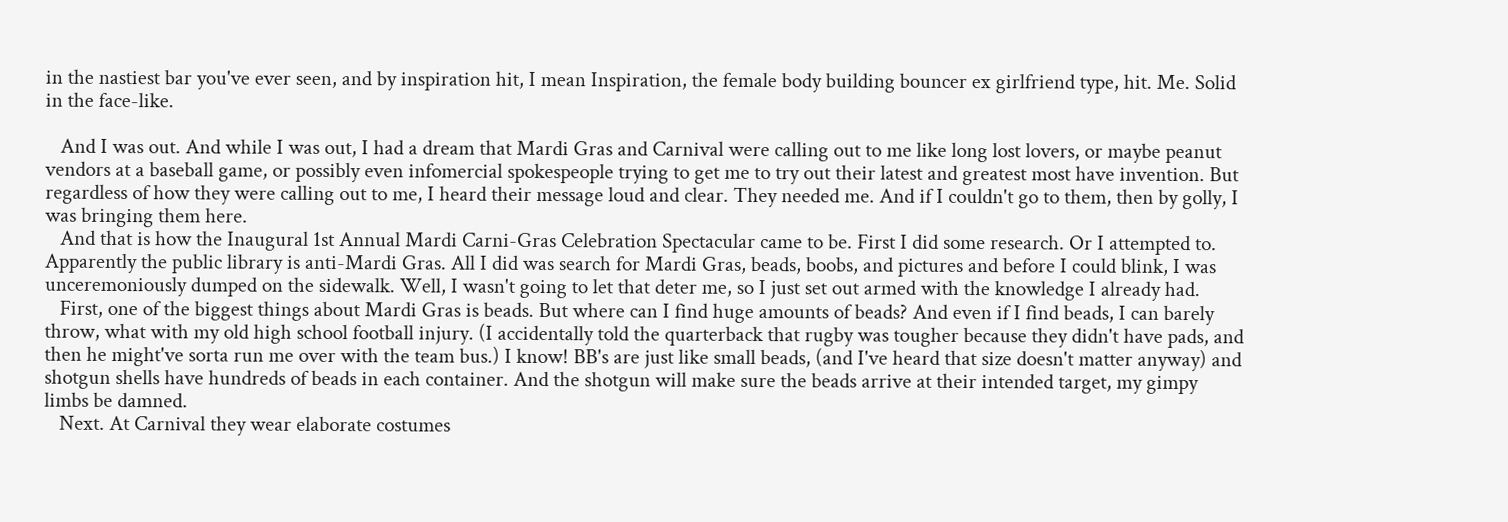in the nastiest bar you've ever seen, and by inspiration hit, I mean Inspiration, the female body building bouncer ex girlfriend type, hit. Me. Solid in the face-like.

   And I was out. And while I was out, I had a dream that Mardi Gras and Carnival were calling out to me like long lost lovers, or maybe peanut vendors at a baseball game, or possibly even infomercial spokespeople trying to get me to try out their latest and greatest most have invention. But regardless of how they were calling out to me, I heard their message loud and clear. They needed me. And if I couldn't go to them, then by golly, I was bringing them here.
   And that is how the Inaugural 1st Annual Mardi Carni-Gras Celebration Spectacular came to be. First I did some research. Or I attempted to. Apparently the public library is anti-Mardi Gras. All I did was search for Mardi Gras, beads, boobs, and pictures and before I could blink, I was unceremoniously dumped on the sidewalk. Well, I wasn't going to let that deter me, so I just set out armed with the knowledge I already had.
   First, one of the biggest things about Mardi Gras is beads. But where can I find huge amounts of beads? And even if I find beads, I can barely throw, what with my old high school football injury. (I accidentally told the quarterback that rugby was tougher because they didn't have pads, and then he might've sorta run me over with the team bus.) I know! BB's are just like small beads, (and I've heard that size doesn't matter anyway) and shotgun shells have hundreds of beads in each container. And the shotgun will make sure the beads arrive at their intended target, my gimpy limbs be damned.
   Next. At Carnival they wear elaborate costumes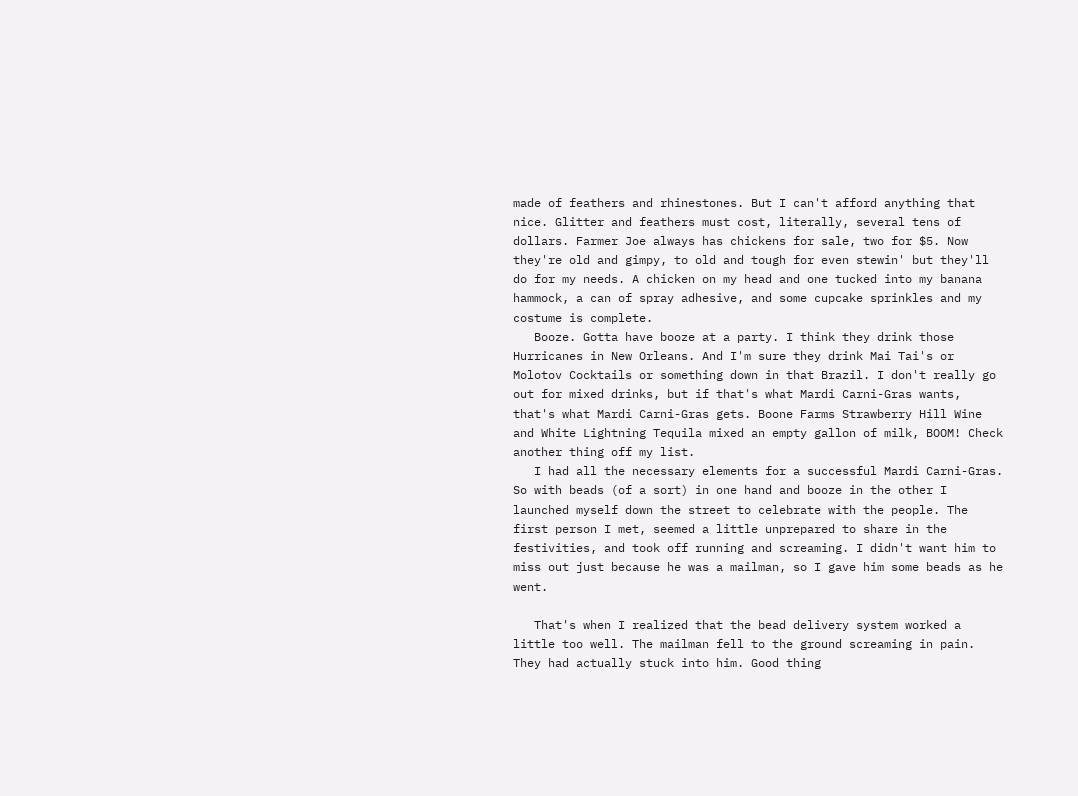made of feathers and rhinestones. But I can't afford anything that nice. Glitter and feathers must cost, literally, several tens of dollars. Farmer Joe always has chickens for sale, two for $5. Now they're old and gimpy, to old and tough for even stewin' but they'll do for my needs. A chicken on my head and one tucked into my banana hammock, a can of spray adhesive, and some cupcake sprinkles and my costume is complete.
   Booze. Gotta have booze at a party. I think they drink those Hurricanes in New Orleans. And I'm sure they drink Mai Tai's or Molotov Cocktails or something down in that Brazil. I don't really go out for mixed drinks, but if that's what Mardi Carni-Gras wants, that's what Mardi Carni-Gras gets. Boone Farms Strawberry Hill Wine and White Lightning Tequila mixed an empty gallon of milk, BOOM! Check another thing off my list.
   I had all the necessary elements for a successful Mardi Carni-Gras. So with beads (of a sort) in one hand and booze in the other I launched myself down the street to celebrate with the people. The first person I met, seemed a little unprepared to share in the festivities, and took off running and screaming. I didn't want him to miss out just because he was a mailman, so I gave him some beads as he went.

   That's when I realized that the bead delivery system worked a little too well. The mailman fell to the ground screaming in pain. They had actually stuck into him. Good thing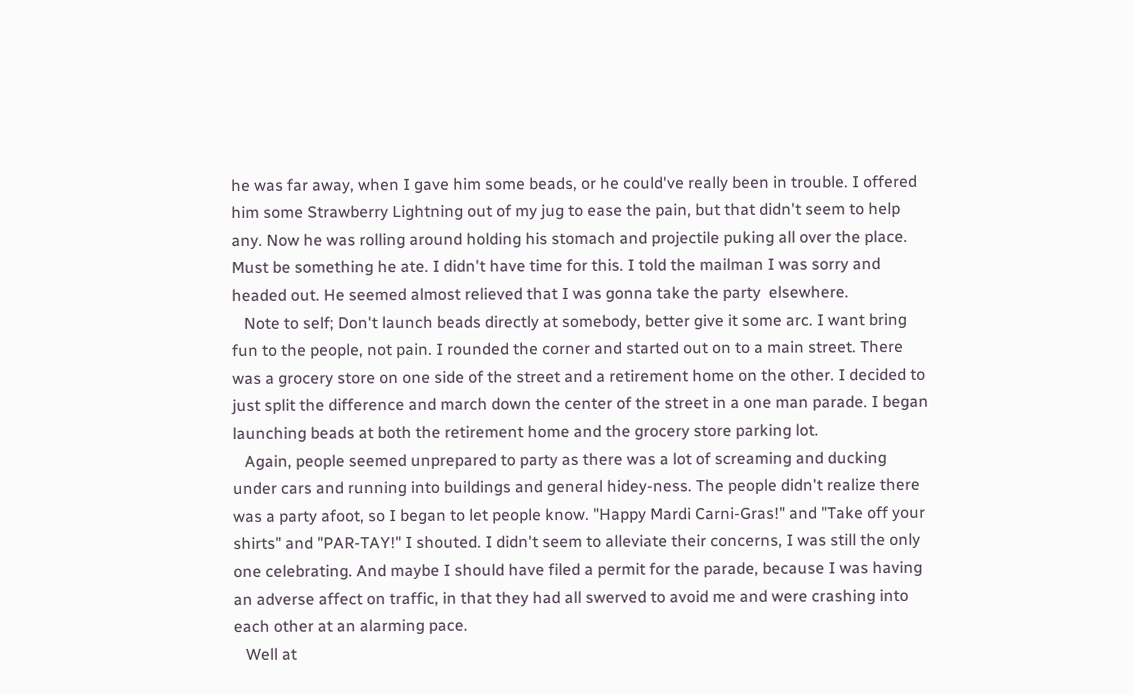he was far away, when I gave him some beads, or he could've really been in trouble. I offered him some Strawberry Lightning out of my jug to ease the pain, but that didn't seem to help any. Now he was rolling around holding his stomach and projectile puking all over the place. Must be something he ate. I didn't have time for this. I told the mailman I was sorry and headed out. He seemed almost relieved that I was gonna take the party  elsewhere.
   Note to self; Don't launch beads directly at somebody, better give it some arc. I want bring fun to the people, not pain. I rounded the corner and started out on to a main street. There was a grocery store on one side of the street and a retirement home on the other. I decided to just split the difference and march down the center of the street in a one man parade. I began launching beads at both the retirement home and the grocery store parking lot.
   Again, people seemed unprepared to party as there was a lot of screaming and ducking under cars and running into buildings and general hidey-ness. The people didn't realize there was a party afoot, so I began to let people know. "Happy Mardi Carni-Gras!" and "Take off your shirts" and "PAR-TAY!" I shouted. I didn't seem to alleviate their concerns, I was still the only one celebrating. And maybe I should have filed a permit for the parade, because I was having an adverse affect on traffic, in that they had all swerved to avoid me and were crashing into each other at an alarming pace.
   Well at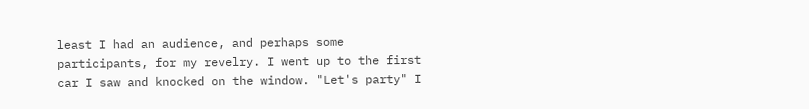least I had an audience, and perhaps some participants, for my revelry. I went up to the first car I saw and knocked on the window. "Let's party" I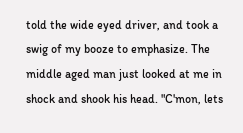told the wide eyed driver, and took a swig of my booze to emphasize. The middle aged man just looked at me in shock and shook his head. "C'mon, lets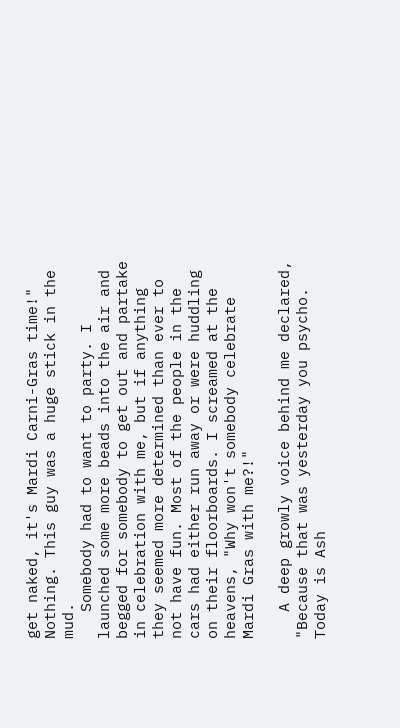get naked, it's Mardi Carni-Gras time!" Nothing. This guy was a huge stick in the mud.
   Somebody had to want to party. I launched some more beads into the air and begged for somebody to get out and partake in celebration with me, but if anything they seemed more determined than ever to not have fun. Most of the people in the cars had either run away or were huddling on their floorboards. I screamed at the heavens, "Why won't somebody celebrate Mardi Gras with me?!"

   A deep growly voice behind me declared, "Because that was yesterday you psycho. Today is Ash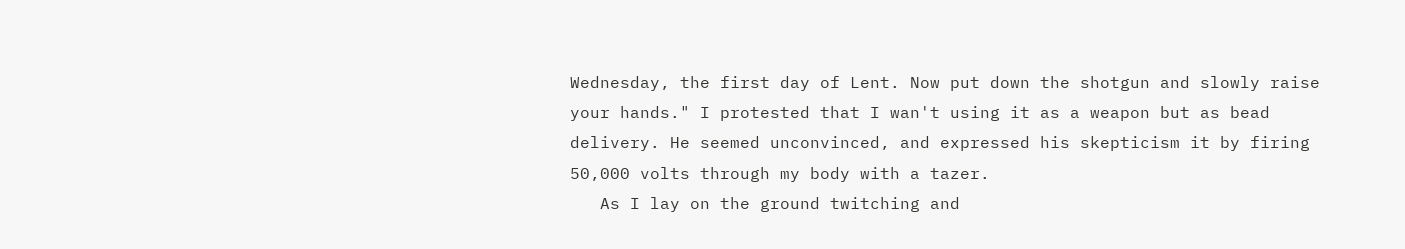Wednesday, the first day of Lent. Now put down the shotgun and slowly raise your hands." I protested that I wan't using it as a weapon but as bead delivery. He seemed unconvinced, and expressed his skepticism it by firing 50,000 volts through my body with a tazer.
   As I lay on the ground twitching and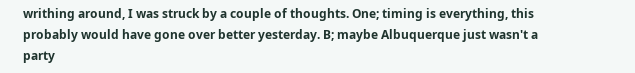writhing around, I was struck by a couple of thoughts. One; timing is everything, this probably would have gone over better yesterday. B; maybe Albuquerque just wasn't a party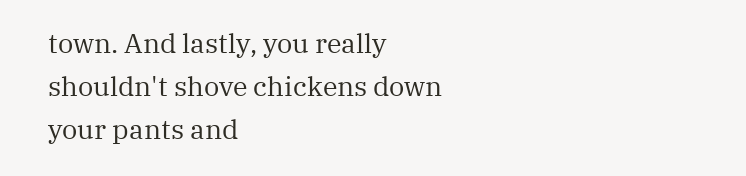town. And lastly, you really shouldn't shove chickens down your pants and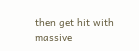then get hit with massive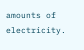amounts of electricity.